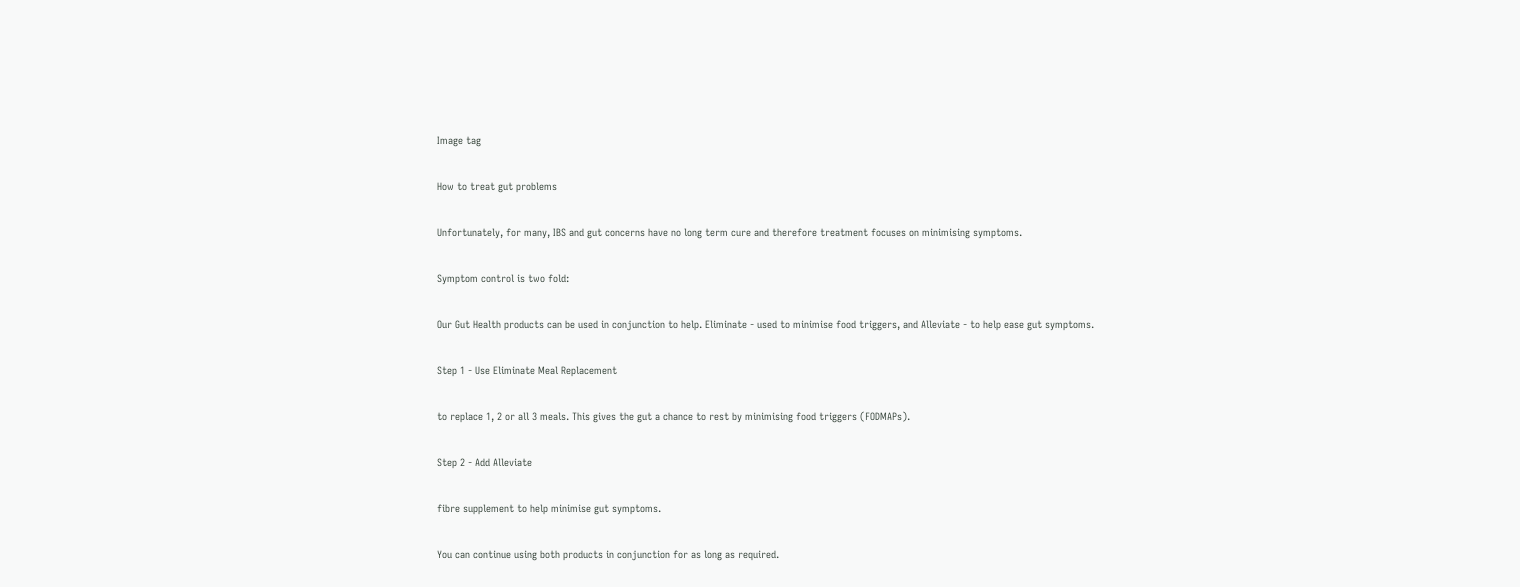Image tag

How to treat gut problems

Unfortunately, for many, IBS and gut concerns have no long term cure and therefore treatment focuses on minimising symptoms.

Symptom control is two fold:

Our Gut Health products can be used in conjunction to help. Eliminate - used to minimise food triggers, and Alleviate - to help ease gut symptoms.

Step 1 - Use Eliminate Meal Replacement

to replace 1, 2 or all 3 meals. This gives the gut a chance to rest by minimising food triggers (FODMAPs).

Step 2 - Add Alleviate

fibre supplement to help minimise gut symptoms.

You can continue using both products in conjunction for as long as required.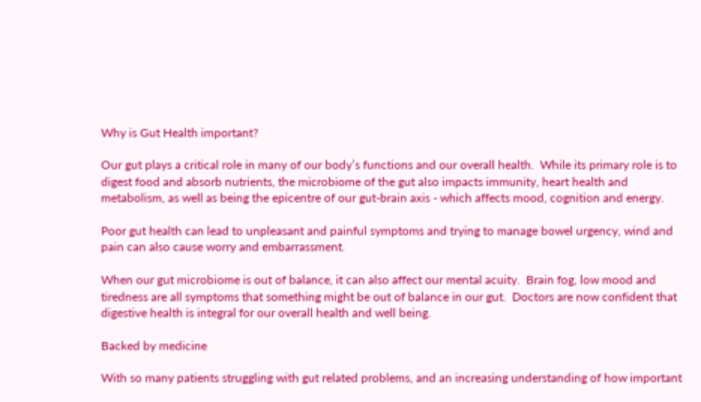Why is Gut Health important?

Our gut plays a critical role in many of our body’s functions and our overall health.  While its primary role is to digest food and absorb nutrients, the microbiome of the gut also impacts immunity, heart health and metabolism, as well as being the epicentre of our gut-brain axis - which affects mood, cognition and energy.

Poor gut health can lead to unpleasant and painful symptoms and trying to manage bowel urgency, wind and pain can also cause worry and embarrassment.

When our gut microbiome is out of balance, it can also affect our mental acuity.  Brain fog, low mood and tiredness are all symptoms that something might be out of balance in our gut.  Doctors are now confident that digestive health is integral for our overall health and well being.

Backed by medicine

With so many patients struggling with gut related problems, and an increasing understanding of how important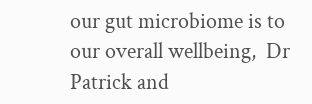our gut microbiome is to our overall wellbeing,  Dr Patrick and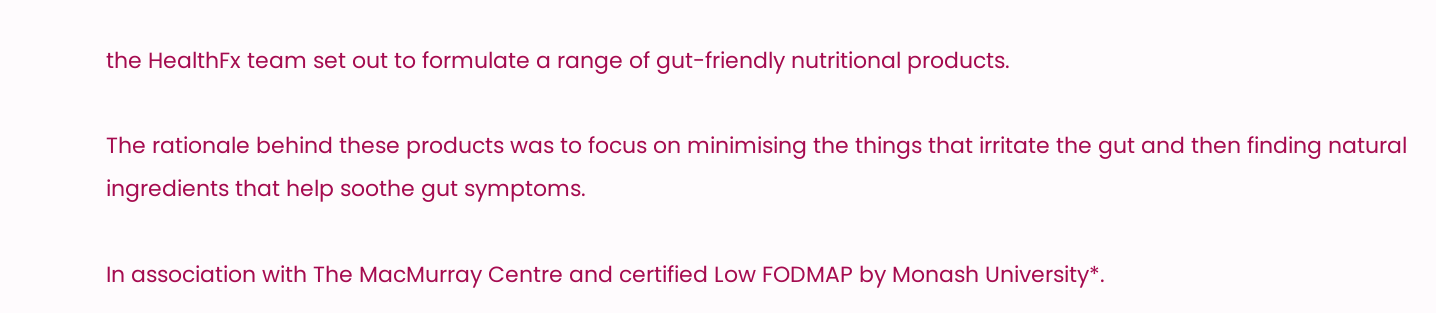the HealthFx team set out to formulate a range of gut-friendly nutritional products.

The rationale behind these products was to focus on minimising the things that irritate the gut and then finding natural ingredients that help soothe gut symptoms.

In association with The MacMurray Centre and certified Low FODMAP by Monash University*.